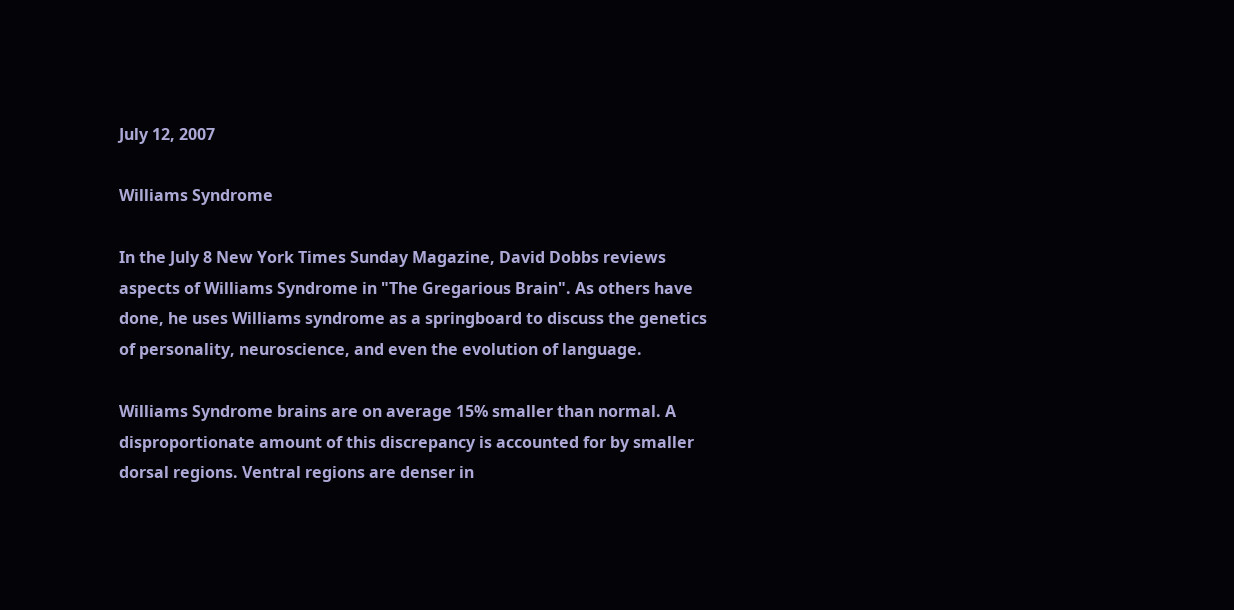July 12, 2007

Williams Syndrome

In the July 8 New York Times Sunday Magazine, David Dobbs reviews aspects of Williams Syndrome in "The Gregarious Brain". As others have done, he uses Williams syndrome as a springboard to discuss the genetics of personality, neuroscience, and even the evolution of language.

Williams Syndrome brains are on average 15% smaller than normal. A disproportionate amount of this discrepancy is accounted for by smaller dorsal regions. Ventral regions are denser in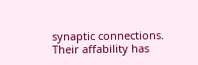synaptic connections. Their affability has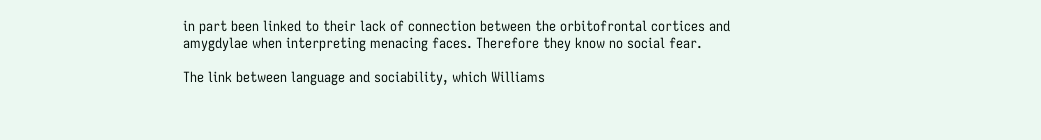in part been linked to their lack of connection between the orbitofrontal cortices and amygdylae when interpreting menacing faces. Therefore they know no social fear.

The link between language and sociability, which Williams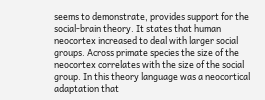seems to demonstrate, provides support for the social-brain theory. It states that human neocortex increased to deal with larger social groups. Across primate species the size of the neocortex correlates with the size of the social group. In this theory language was a neocortical adaptation that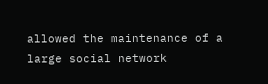allowed the maintenance of a large social network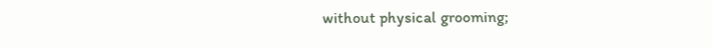without physical grooming;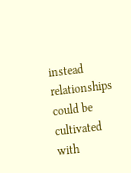instead relationships could be cultivated with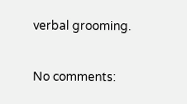verbal grooming.

No comments: